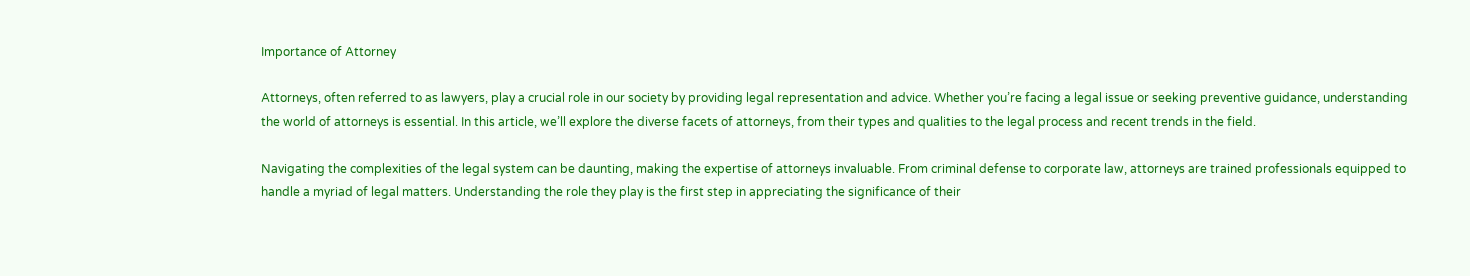Importance of Attorney

Attorneys, often referred to as lawyers, play a crucial role in our society by providing legal representation and advice. Whether you’re facing a legal issue or seeking preventive guidance, understanding the world of attorneys is essential. In this article, we’ll explore the diverse facets of attorneys, from their types and qualities to the legal process and recent trends in the field.

Navigating the complexities of the legal system can be daunting, making the expertise of attorneys invaluable. From criminal defense to corporate law, attorneys are trained professionals equipped to handle a myriad of legal matters. Understanding the role they play is the first step in appreciating the significance of their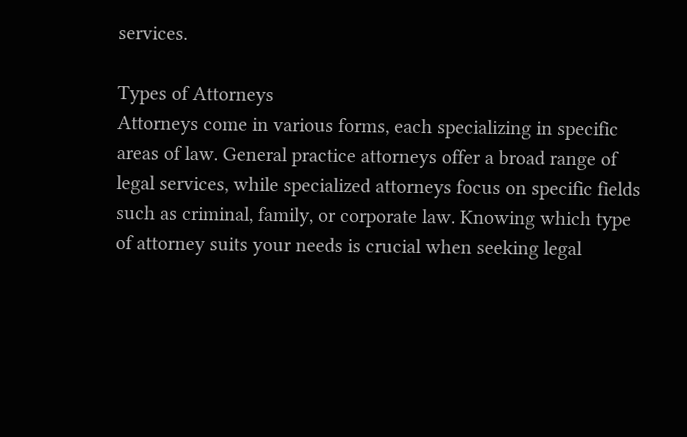services.

Types of Attorneys
Attorneys come in various forms, each specializing in specific areas of law. General practice attorneys offer a broad range of legal services, while specialized attorneys focus on specific fields such as criminal, family, or corporate law. Knowing which type of attorney suits your needs is crucial when seeking legal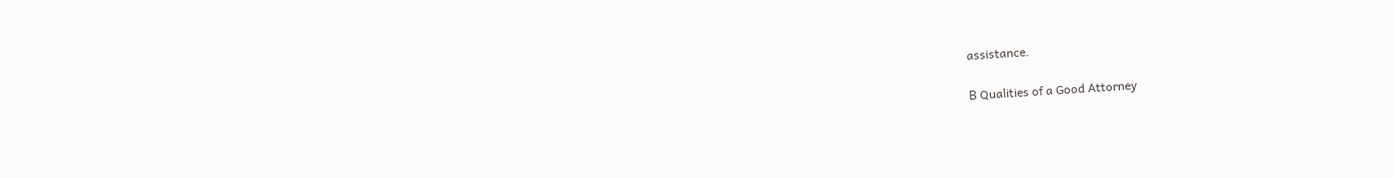assistance.

Β Qualities of a Good Attorney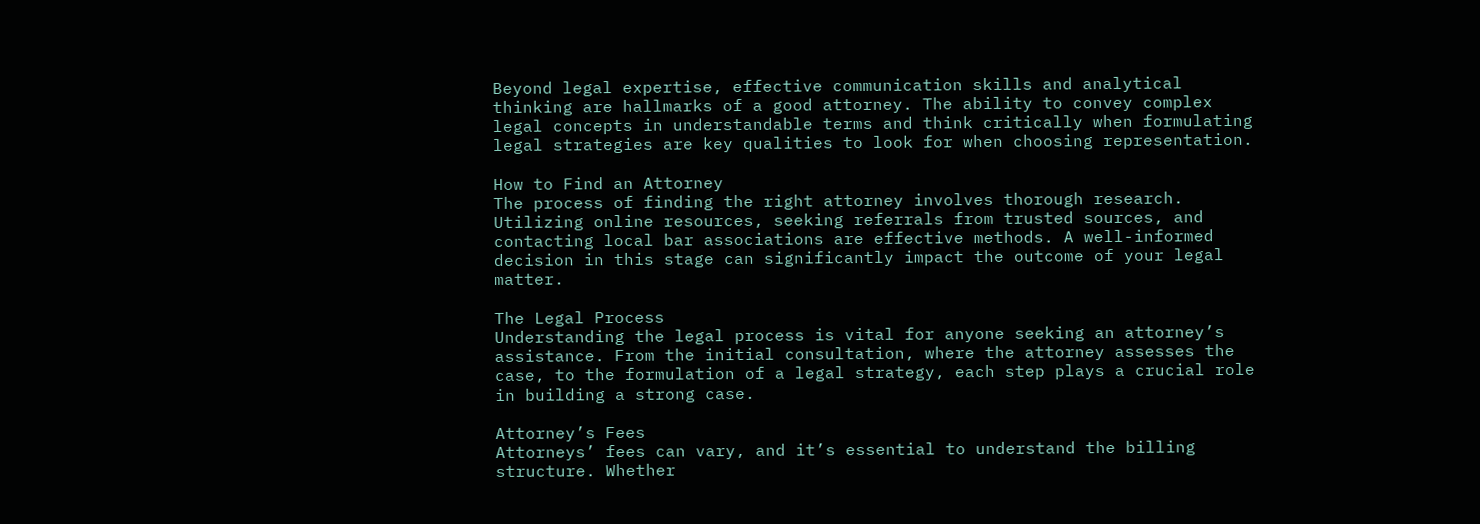Beyond legal expertise, effective communication skills and analytical thinking are hallmarks of a good attorney. The ability to convey complex legal concepts in understandable terms and think critically when formulating legal strategies are key qualities to look for when choosing representation.

How to Find an Attorney
The process of finding the right attorney involves thorough research. Utilizing online resources, seeking referrals from trusted sources, and contacting local bar associations are effective methods. A well-informed decision in this stage can significantly impact the outcome of your legal matter.

The Legal Process
Understanding the legal process is vital for anyone seeking an attorney’s assistance. From the initial consultation, where the attorney assesses the case, to the formulation of a legal strategy, each step plays a crucial role in building a strong case.

Attorney’s Fees
Attorneys’ fees can vary, and it’s essential to understand the billing structure. Whether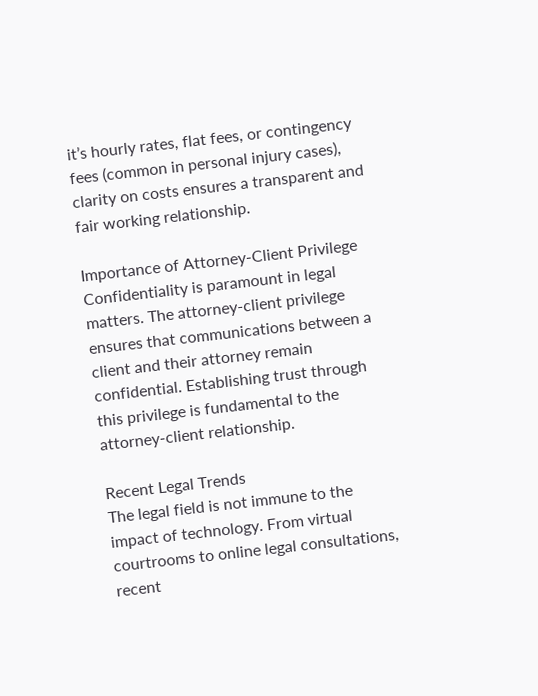it’s hourly rates, flat fees, or contingency fees (common in personal injury cases), clarity on costs ensures a transparent and fair working relationship.

Importance of Attorney-Client Privilege
Confidentiality is paramount in legal matters. The attorney-client privilege ensures that communications between a client and their attorney remain confidential. Establishing trust through this privilege is fundamental to the attorney-client relationship.

Recent Legal Trends
The legal field is not immune to the impact of technology. From virtual courtrooms to online legal consultations, recent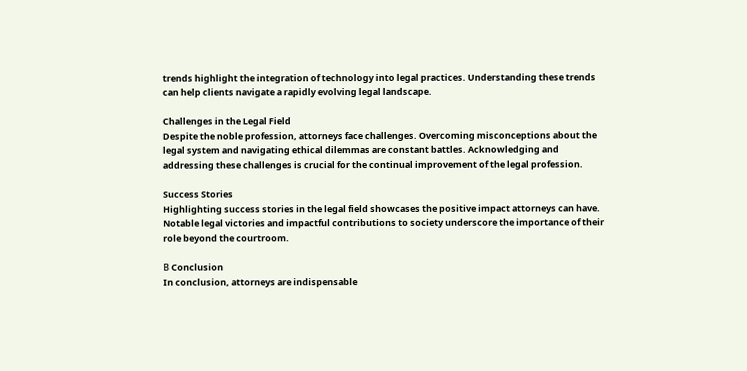trends highlight the integration of technology into legal practices. Understanding these trends can help clients navigate a rapidly evolving legal landscape.

Challenges in the Legal Field
Despite the noble profession, attorneys face challenges. Overcoming misconceptions about the legal system and navigating ethical dilemmas are constant battles. Acknowledging and addressing these challenges is crucial for the continual improvement of the legal profession.

Success Stories
Highlighting success stories in the legal field showcases the positive impact attorneys can have. Notable legal victories and impactful contributions to society underscore the importance of their role beyond the courtroom.

Β Conclusion
In conclusion, attorneys are indispensable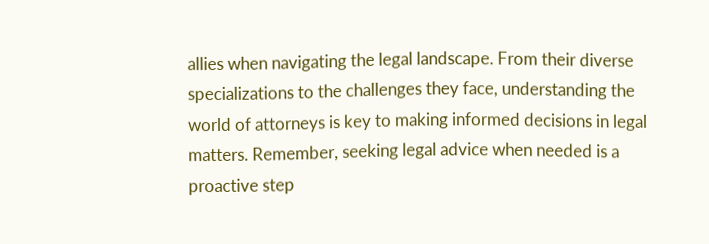allies when navigating the legal landscape. From their diverse specializations to the challenges they face, understanding the world of attorneys is key to making informed decisions in legal matters. Remember, seeking legal advice when needed is a proactive step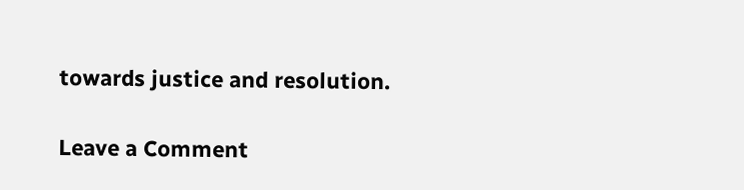towards justice and resolution.

Leave a Comment